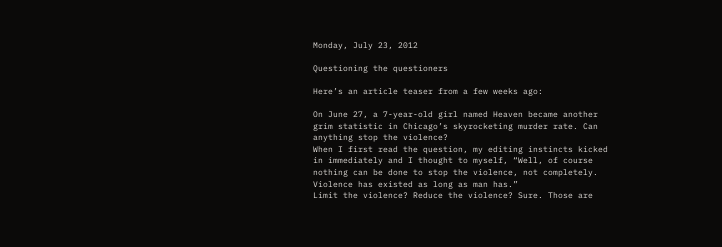Monday, July 23, 2012

Questioning the questioners

Here’s an article teaser from a few weeks ago:

On June 27, a 7-year-old girl named Heaven became another grim statistic in Chicago’s skyrocketing murder rate. Can anything stop the violence?
When I first read the question, my editing instincts kicked in immediately and I thought to myself, “Well, of course nothing can be done to stop the violence, not completely. Violence has existed as long as man has.”
Limit the violence? Reduce the violence? Sure. Those are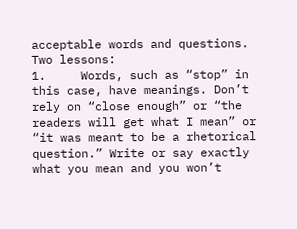acceptable words and questions.
Two lessons:
1.     Words, such as “stop” in this case, have meanings. Don’t rely on “close enough” or “the readers will get what I mean” or “it was meant to be a rhetorical question.” Write or say exactly what you mean and you won’t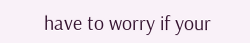have to worry if your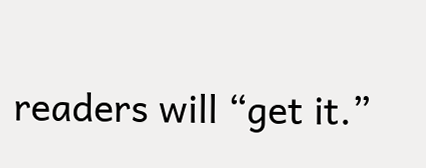readers will “get it.”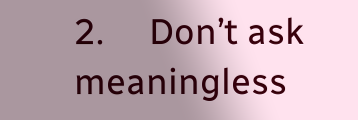2.     Don’t ask meaningless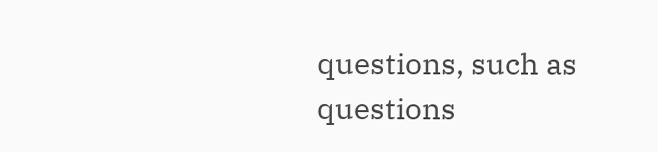questions, such as questions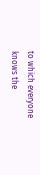to which everyone knows the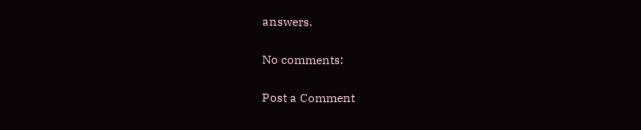answers.

No comments:

Post a Comment